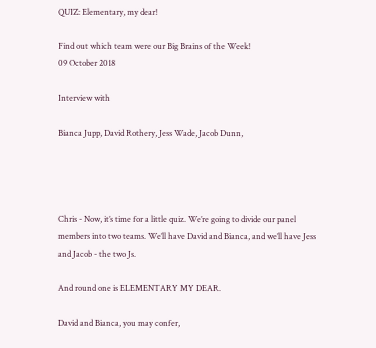QUIZ: Elementary, my dear!

Find out which team were our Big Brains of the Week!
09 October 2018

Interview with

Bianca Jupp, David Rothery, Jess Wade, Jacob Dunn,




Chris - Now, it’s time for a little quiz. We’re going to divide our panel members into two teams. We’ll have David and Bianca, and we’ll have Jess and Jacob - the two Js.

And round one is ELEMENTARY MY DEAR.

David and Bianca, you may confer,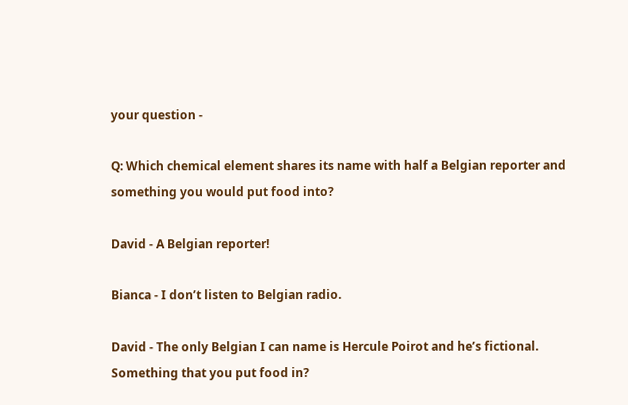your question -

Q: Which chemical element shares its name with half a Belgian reporter and something you would put food into?

David - A Belgian reporter!

Bianca - I don’t listen to Belgian radio.

David - The only Belgian I can name is Hercule Poirot and he’s fictional. Something that you put food in?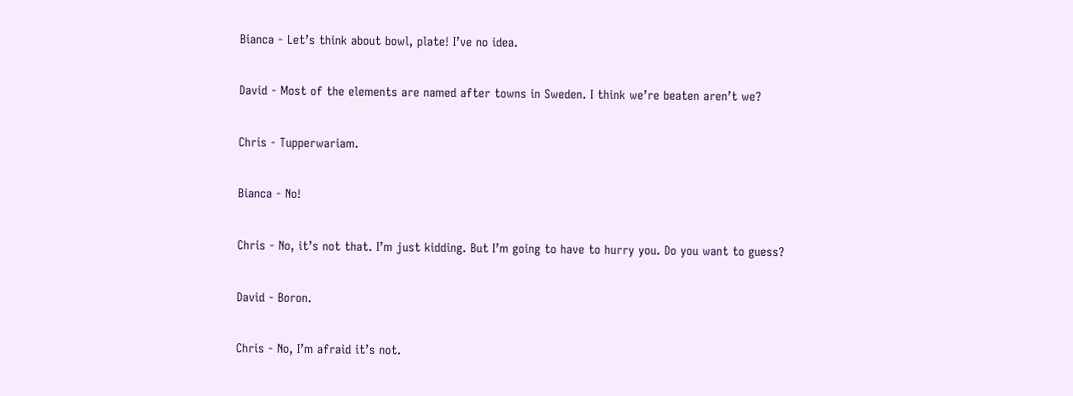Bianca - Let’s think about bowl, plate! I’ve no idea.

David - Most of the elements are named after towns in Sweden. I think we’re beaten aren’t we?

Chris - Tupperwariam.

Bianca - No!

Chris - No, it’s not that. I’m just kidding. But I’m going to have to hurry you. Do you want to guess?

David - Boron.

Chris - No, I’m afraid it’s not.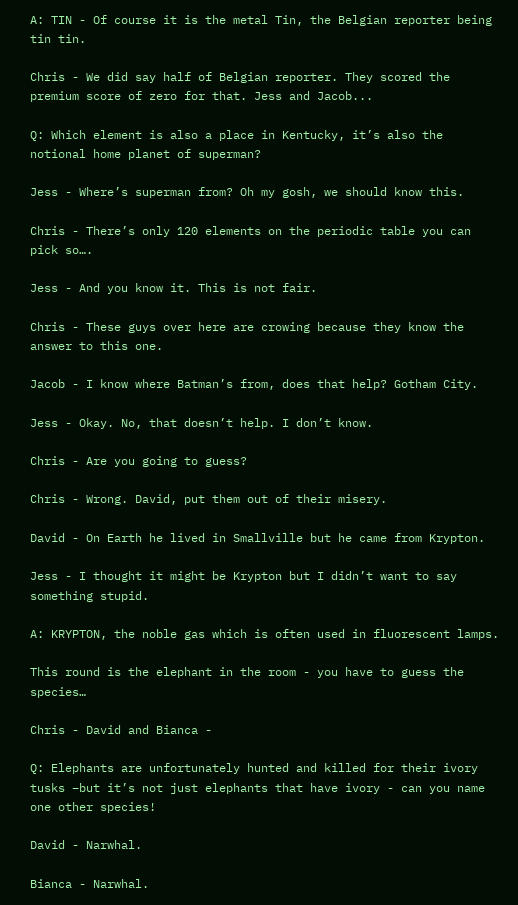A: TIN - Of course it is the metal Tin, the Belgian reporter being tin tin.

Chris - We did say half of Belgian reporter. They scored the premium score of zero for that. Jess and Jacob...

Q: Which element is also a place in Kentucky, it’s also the notional home planet of superman?

Jess - Where’s superman from? Oh my gosh, we should know this.

Chris - There’s only 120 elements on the periodic table you can pick so….

Jess - And you know it. This is not fair.

Chris - These guys over here are crowing because they know the answer to this one.

Jacob - I know where Batman’s from, does that help? Gotham City.

Jess - Okay. No, that doesn’t help. I don’t know.

Chris - Are you going to guess?

Chris - Wrong. David, put them out of their misery.

David - On Earth he lived in Smallville but he came from Krypton.

Jess - I thought it might be Krypton but I didn’t want to say something stupid.

A: KRYPTON, the noble gas which is often used in fluorescent lamps.

This round is the elephant in the room - you have to guess the species…

Chris - David and Bianca -

Q: Elephants are unfortunately hunted and killed for their ivory tusks –but it’s not just elephants that have ivory - can you name one other species!

David - Narwhal.

Bianca - Narwhal.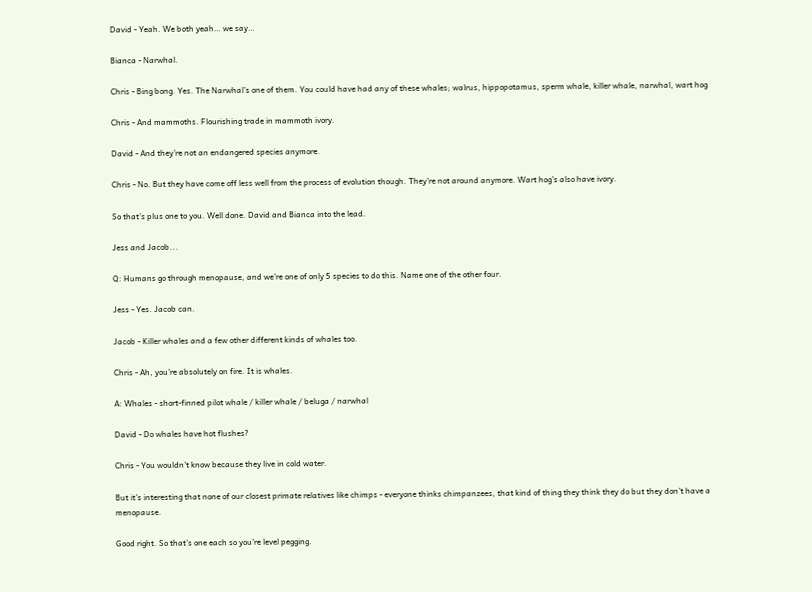David - Yeah. We both yeah… we say…

Bianca - Narwhal.

Chris - Bing bong. Yes. The Narwhal’s one of them. You could have had any of these whales; walrus, hippopotamus, sperm whale, killer whale, narwhal, wart hog

Chris - And mammoths. Flourishing trade in mammoth ivory.

David - And they’re not an endangered species anymore.

Chris - No. But they have come off less well from the process of evolution though. They’re not around anymore. Wart hog’s also have ivory.

So that’s plus one to you. Well done. David and Bianca into the lead.

Jess and Jacob...

Q: Humans go through menopause, and we’re one of only 5 species to do this. Name one of the other four.

Jess - Yes. Jacob can.

Jacob - Killer whales and a few other different kinds of whales too.

Chris - Ah, you’re absolutely on fire. It is whales.

A: Whales - short-finned pilot whale / killer whale / beluga / narwhal

David - Do whales have hot flushes?

Chris - You wouldn’t know because they live in cold water.

But it’s interesting that none of our closest primate relatives like chimps - everyone thinks chimpanzees, that kind of thing they think they do but they don’t have a menopause.

Good right. So that’s one each so you’re level pegging.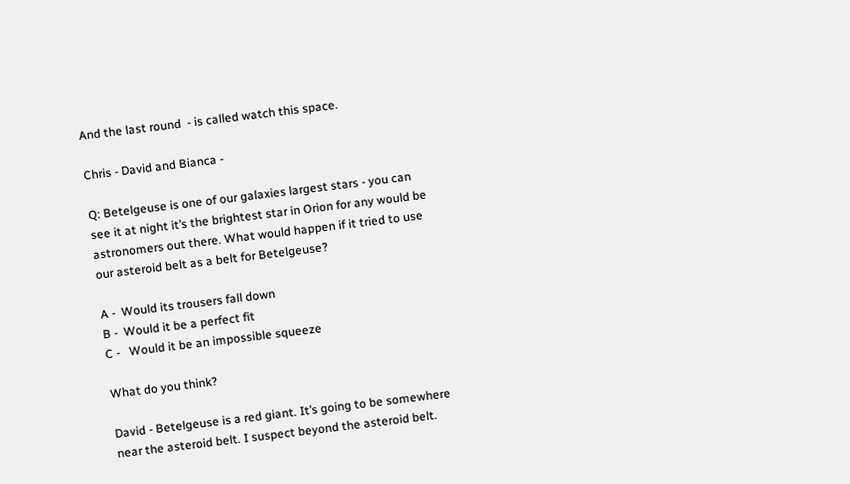And the last round  - is called watch this space.

Chris - David and Bianca -

Q: Betelgeuse is one of our galaxies largest stars - you can see it at night it’s the brightest star in Orion for any would be astronomers out there. What would happen if it tried to use our asteroid belt as a belt for Betelgeuse?

A -  Would its trousers fall down
B -  Would it be a perfect fit
C -   Would it be an impossible squeeze

What do you think?

David - Betelgeuse is a red giant. It’s going to be somewhere near the asteroid belt. I suspect beyond the asteroid belt.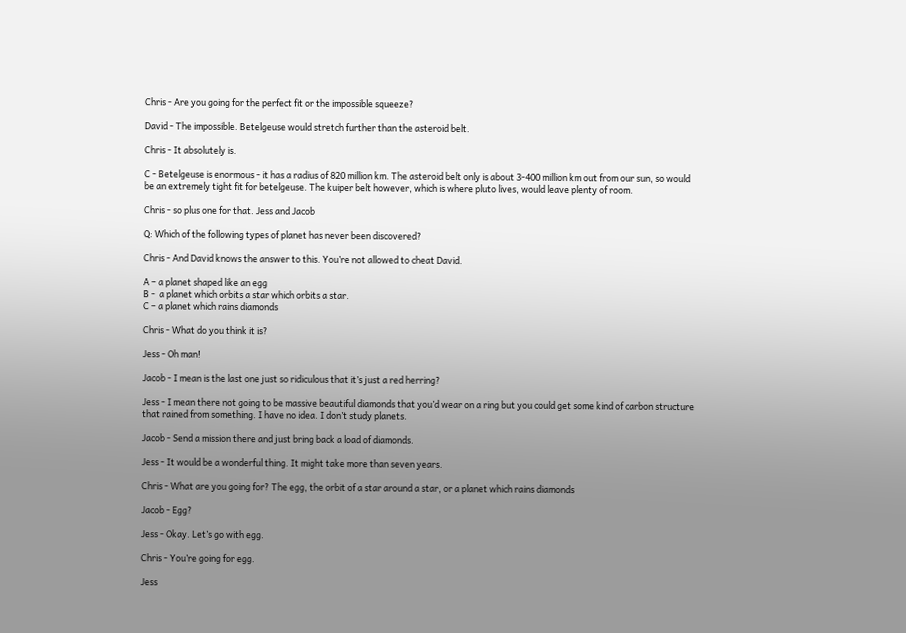Chris - Are you going for the perfect fit or the impossible squeeze?

David - The impossible. Betelgeuse would stretch further than the asteroid belt.

Chris - It absolutely is.

C - Betelgeuse is enormous - it has a radius of 820 million km. The asteroid belt only is about 3-400 million km out from our sun, so would be an extremely tight fit for betelgeuse. The kuiper belt however, which is where pluto lives, would leave plenty of room.

Chris - so plus one for that. Jess and Jacob

Q: Which of the following types of planet has never been discovered?

Chris - And David knows the answer to this. You’re not allowed to cheat David.

A – a planet shaped like an egg
B -  a planet which orbits a star which orbits a star.
C – a planet which rains diamonds

Chris - What do you think it is?

Jess - Oh man!

Jacob - I mean is the last one just so ridiculous that it’s just a red herring?

Jess - I mean there not going to be massive beautiful diamonds that you’d wear on a ring but you could get some kind of carbon structure that rained from something. I have no idea. I don’t study planets.

Jacob - Send a mission there and just bring back a load of diamonds.

Jess - It would be a wonderful thing. It might take more than seven years.

Chris - What are you going for? The egg, the orbit of a star around a star, or a planet which rains diamonds

Jacob - Egg?

Jess - Okay. Let’s go with egg.

Chris - You’re going for egg.

Jess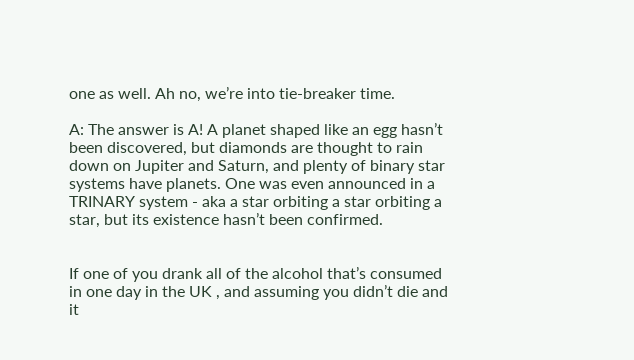one as well. Ah no, we’re into tie-breaker time.

A: The answer is A! A planet shaped like an egg hasn’t been discovered, but diamonds are thought to rain down on Jupiter and Saturn, and plenty of binary star systems have planets. One was even announced in a TRINARY system - aka a star orbiting a star orbiting a star, but its existence hasn’t been confirmed.


If one of you drank all of the alcohol that’s consumed in one day in the UK , and assuming you didn’t die and it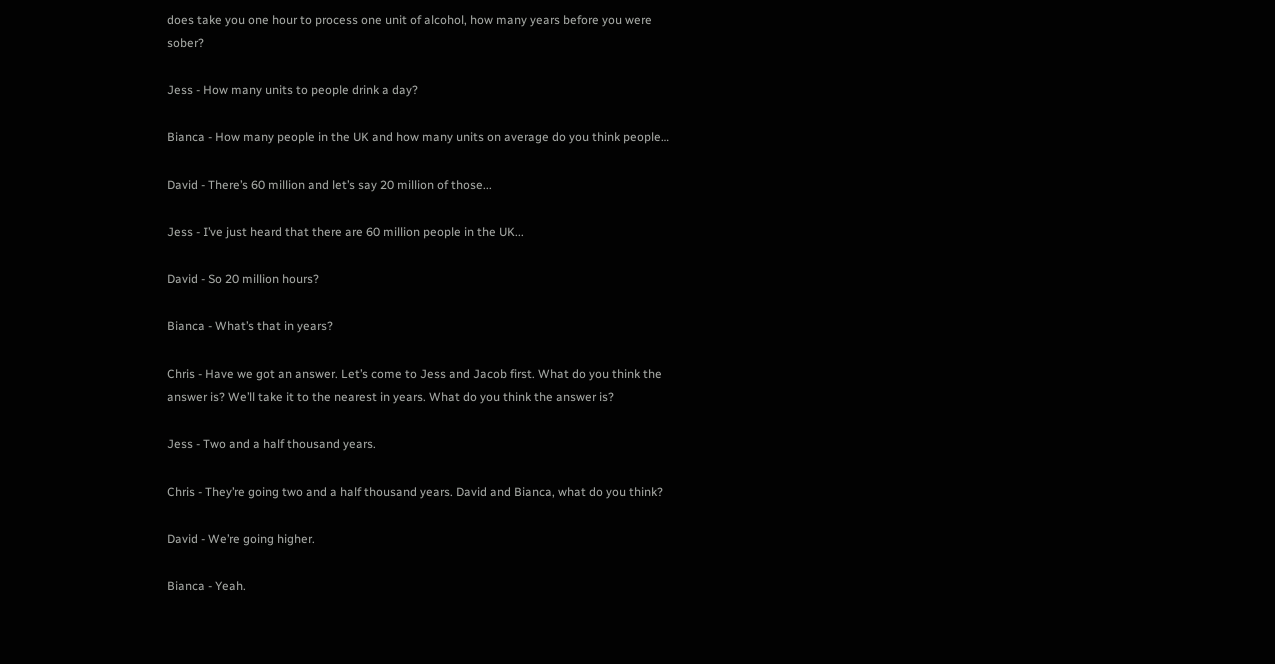does take you one hour to process one unit of alcohol, how many years before you were sober?

Jess - How many units to people drink a day?

Bianca - How many people in the UK and how many units on average do you think people…

David - There’s 60 million and let’s say 20 million of those...

Jess - I’ve just heard that there are 60 million people in the UK...

David - So 20 million hours?

Bianca - What’s that in years?

Chris - Have we got an answer. Let’s come to Jess and Jacob first. What do you think the answer is? We’ll take it to the nearest in years. What do you think the answer is?

Jess - Two and a half thousand years.

Chris - They’re going two and a half thousand years. David and Bianca, what do you think?

David - We’re going higher.

Bianca - Yeah.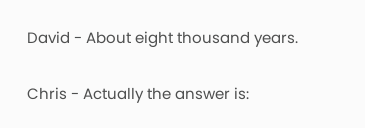David - About eight thousand years.

Chris - Actually the answer is: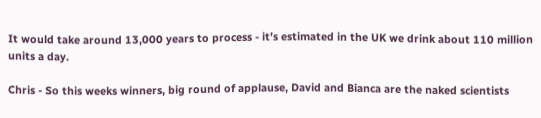It would take around 13,000 years to process - it’s estimated in the UK we drink about 110 million units a day.

Chris - So this weeks winners, big round of applause, David and Bianca are the naked scientists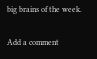big brains of the week.


Add a comment